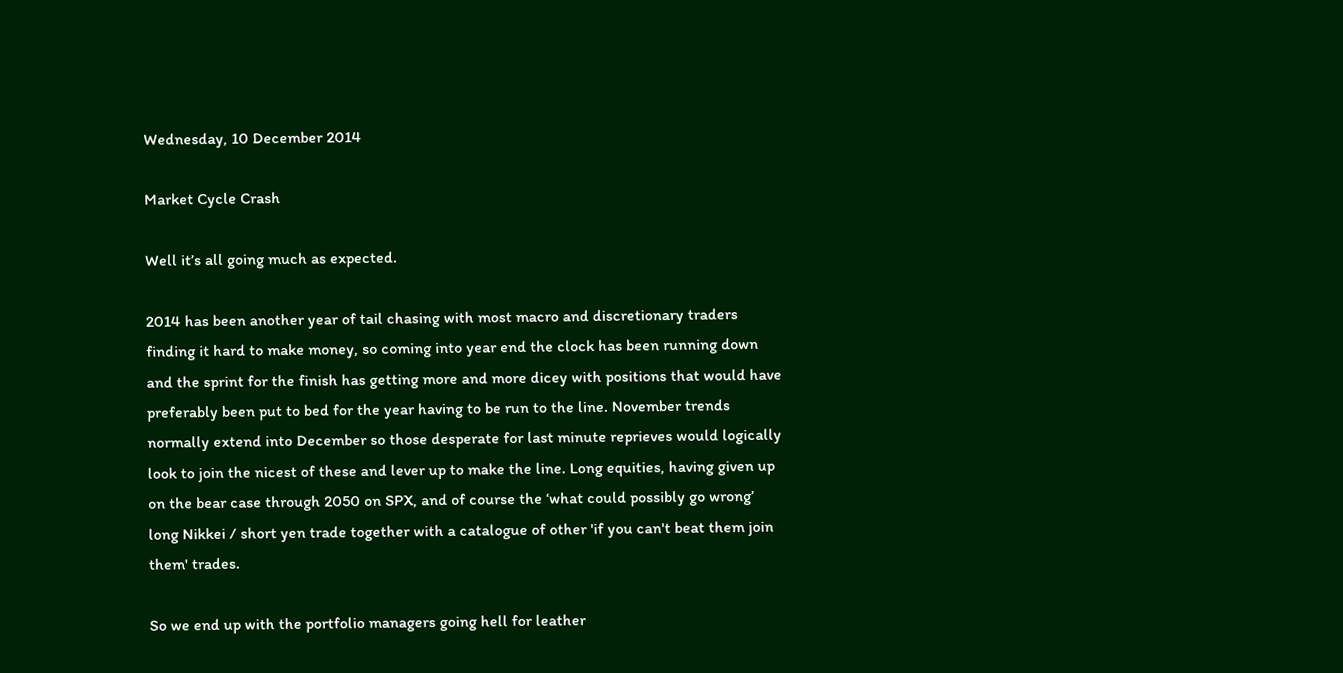Wednesday, 10 December 2014

Market Cycle Crash

Well it’s all going much as expected.

2014 has been another year of tail chasing with most macro and discretionary traders finding it hard to make money, so coming into year end the clock has been running down and the sprint for the finish has getting more and more dicey with positions that would have preferably been put to bed for the year having to be run to the line. November trends normally extend into December so those desperate for last minute reprieves would logically look to join the nicest of these and lever up to make the line. Long equities, having given up on the bear case through 2050 on SPX, and of course the ‘what could possibly go wrong’ long Nikkei / short yen trade together with a catalogue of other 'if you can't beat them join them' trades.

So we end up with the portfolio managers going hell for leather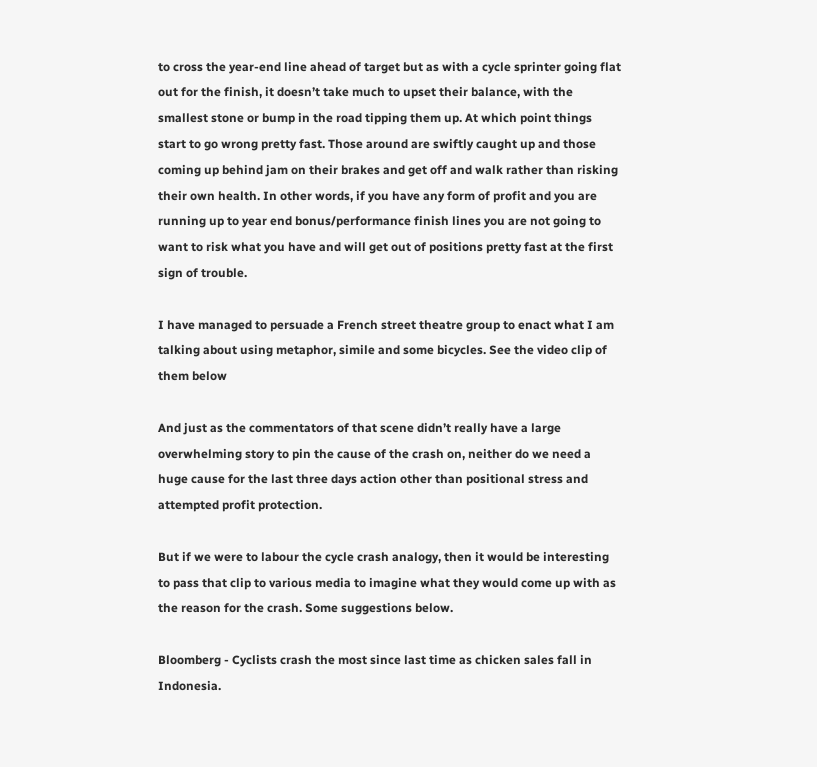to cross the year-end line ahead of target but as with a cycle sprinter going flat out for the finish, it doesn’t take much to upset their balance, with the smallest stone or bump in the road tipping them up. At which point things start to go wrong pretty fast. Those around are swiftly caught up and those coming up behind jam on their brakes and get off and walk rather than risking their own health. In other words, if you have any form of profit and you are running up to year end bonus/performance finish lines you are not going to want to risk what you have and will get out of positions pretty fast at the first sign of trouble.

I have managed to persuade a French street theatre group to enact what I am talking about using metaphor, simile and some bicycles. See the video clip of them below

And just as the commentators of that scene didn’t really have a large overwhelming story to pin the cause of the crash on, neither do we need a huge cause for the last three days action other than positional stress and attempted profit protection.

But if we were to labour the cycle crash analogy, then it would be interesting to pass that clip to various media to imagine what they would come up with as the reason for the crash. Some suggestions below.

Bloomberg - Cyclists crash the most since last time as chicken sales fall in Indonesia.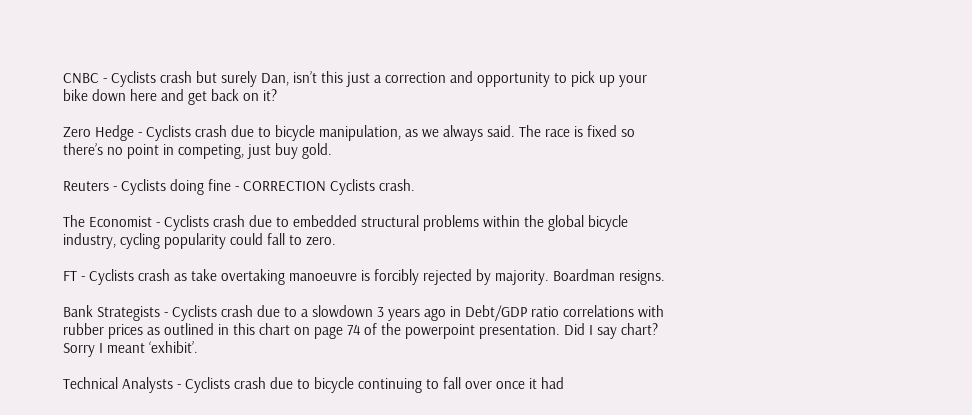CNBC - Cyclists crash but surely Dan, isn’t this just a correction and opportunity to pick up your bike down here and get back on it?

Zero Hedge - Cyclists crash due to bicycle manipulation, as we always said. The race is fixed so there’s no point in competing, just buy gold.

Reuters - Cyclists doing fine - CORRECTION Cyclists crash.

The Economist - Cyclists crash due to embedded structural problems within the global bicycle industry, cycling popularity could fall to zero.

FT - Cyclists crash as take overtaking manoeuvre is forcibly rejected by majority. Boardman resigns.

Bank Strategists - Cyclists crash due to a slowdown 3 years ago in Debt/GDP ratio correlations with rubber prices as outlined in this chart on page 74 of the powerpoint presentation. Did I say chart? Sorry I meant ‘exhibit’.

Technical Analysts - Cyclists crash due to bicycle continuing to fall over once it had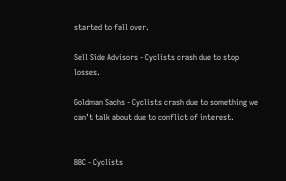started to fall over.

Sell Side Advisors - Cyclists crash due to stop losses.

Goldman Sachs - Cyclists crash due to something we can’t talk about due to conflict of interest.


BBC - Cyclists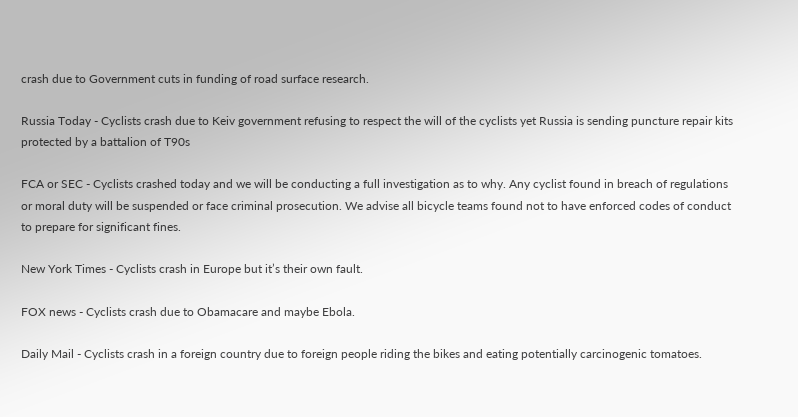crash due to Government cuts in funding of road surface research.

Russia Today - Cyclists crash due to Keiv government refusing to respect the will of the cyclists yet Russia is sending puncture repair kits protected by a battalion of T90s

FCA or SEC - Cyclists crashed today and we will be conducting a full investigation as to why. Any cyclist found in breach of regulations or moral duty will be suspended or face criminal prosecution. We advise all bicycle teams found not to have enforced codes of conduct to prepare for significant fines.

New York Times - Cyclists crash in Europe but it’s their own fault.

FOX news - Cyclists crash due to Obamacare and maybe Ebola.

Daily Mail - Cyclists crash in a foreign country due to foreign people riding the bikes and eating potentially carcinogenic tomatoes.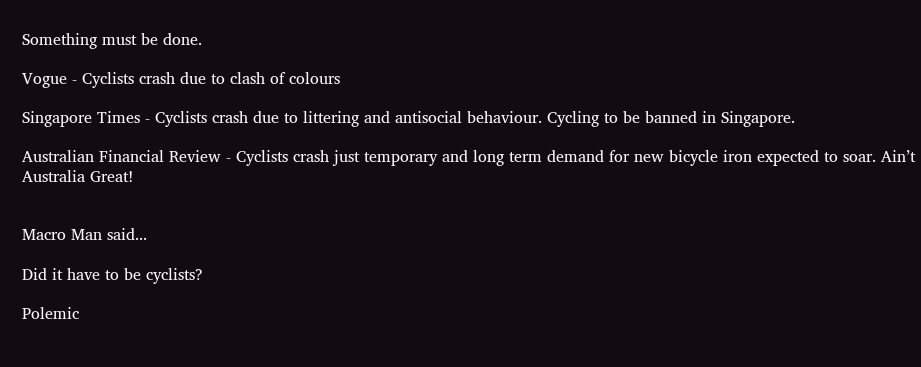Something must be done.

Vogue - Cyclists crash due to clash of colours

Singapore Times - Cyclists crash due to littering and antisocial behaviour. Cycling to be banned in Singapore.

Australian Financial Review - Cyclists crash just temporary and long term demand for new bicycle iron expected to soar. Ain’t Australia Great!


Macro Man said...

Did it have to be cyclists?

Polemic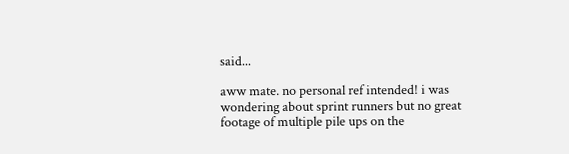said...

aww mate. no personal ref intended! i was wondering about sprint runners but no great footage of multiple pile ups on the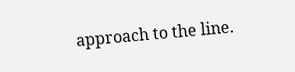approach to the line.